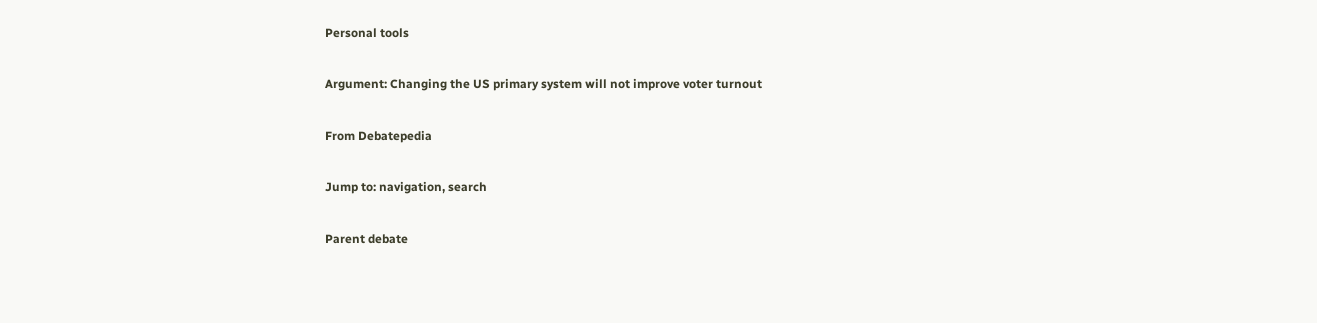Personal tools

Argument: Changing the US primary system will not improve voter turnout

From Debatepedia

Jump to: navigation, search

Parent debate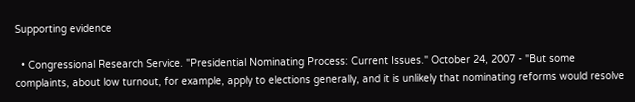Supporting evidence

  • Congressional Research Service. "Presidential Nominating Process: Current Issues." October 24, 2007 - "But some complaints, about low turnout, for example, apply to elections generally, and it is unlikely that nominating reforms would resolve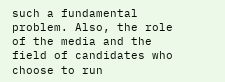such a fundamental problem. Also, the role of the media and the field of candidates who choose to run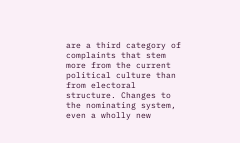are a third category of complaints that stem more from the current political culture than from electoral structure. Changes to the nominating system, even a wholly new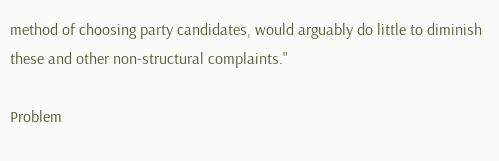method of choosing party candidates, would arguably do little to diminish these and other non-structural complaints."

Problem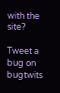with the site?

Tweet a bug on bugtwits